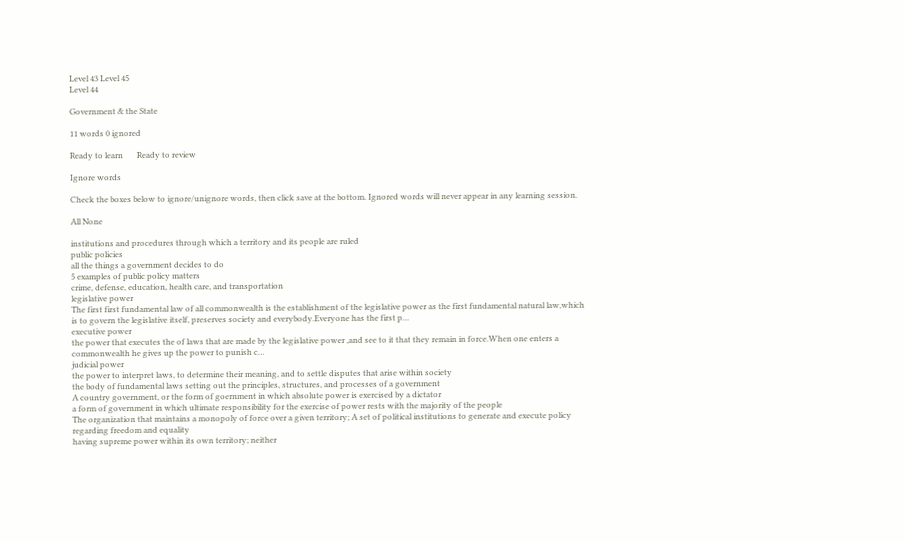Level 43 Level 45
Level 44

Government & the State

11 words 0 ignored

Ready to learn       Ready to review

Ignore words

Check the boxes below to ignore/unignore words, then click save at the bottom. Ignored words will never appear in any learning session.

All None

institutions and procedures through which a territory and its people are ruled
public policies
all the things a government decides to do
5 examples of public policy matters
crime, defense, education, health care, and transportation
legislative power
The first first fundamental law of all commonwealth is the establishment of the legislative power as the first fundamental natural law,which is to govern the legislative itself, preserves society and everybody.Everyone has the first p…
executive power
the power that executes the of laws that are made by the legislative power ,and see to it that they remain in force.When one enters a commonwealth he gives up the power to punish c…
judicial power
the power to interpret laws, to determine their meaning, and to settle disputes that arise within society
the body of fundamental laws setting out the principles, structures, and processes of a government
A country government, or the form of goernment in which absolute power is exercised by a dictator
a form of government in which ultimate responsibility for the exercise of power rests with the majority of the people
The organization that maintains a monopoly of force over a given territory; A set of political institutions to generate and execute policy regarding freedom and equality
having supreme power within its own territory; neither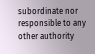subordinate nor responsible to any other authority